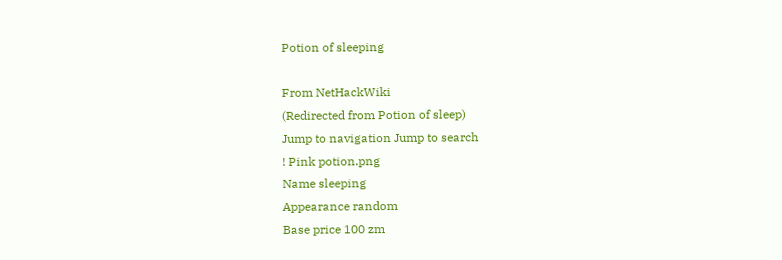Potion of sleeping

From NetHackWiki
(Redirected from Potion of sleep)
Jump to navigation Jump to search
! Pink potion.png
Name sleeping
Appearance random
Base price 100 zm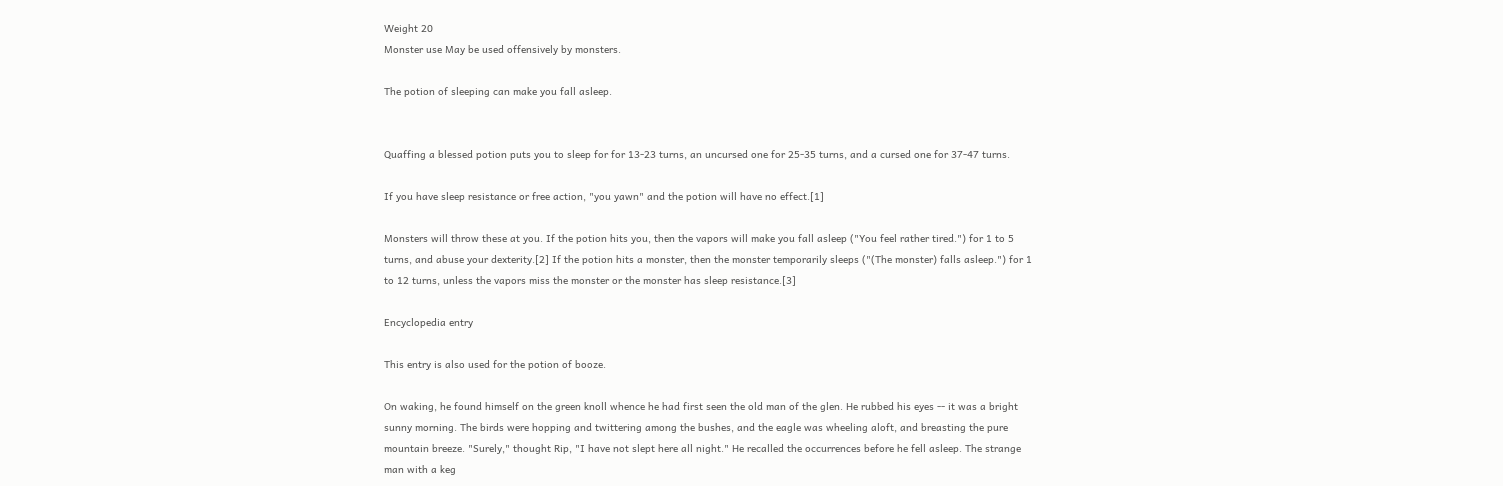Weight 20
Monster use May be used offensively by monsters.

The potion of sleeping can make you fall asleep.


Quaffing a blessed potion puts you to sleep for for 13-23 turns, an uncursed one for 25-35 turns, and a cursed one for 37-47 turns.

If you have sleep resistance or free action, "you yawn" and the potion will have no effect.[1]

Monsters will throw these at you. If the potion hits you, then the vapors will make you fall asleep ("You feel rather tired.") for 1 to 5 turns, and abuse your dexterity.[2] If the potion hits a monster, then the monster temporarily sleeps ("(The monster) falls asleep.") for 1 to 12 turns, unless the vapors miss the monster or the monster has sleep resistance.[3]

Encyclopedia entry

This entry is also used for the potion of booze.

On waking, he found himself on the green knoll whence he had first seen the old man of the glen. He rubbed his eyes -- it was a bright sunny morning. The birds were hopping and twittering among the bushes, and the eagle was wheeling aloft, and breasting the pure mountain breeze. "Surely," thought Rip, "I have not slept here all night." He recalled the occurrences before he fell asleep. The strange man with a keg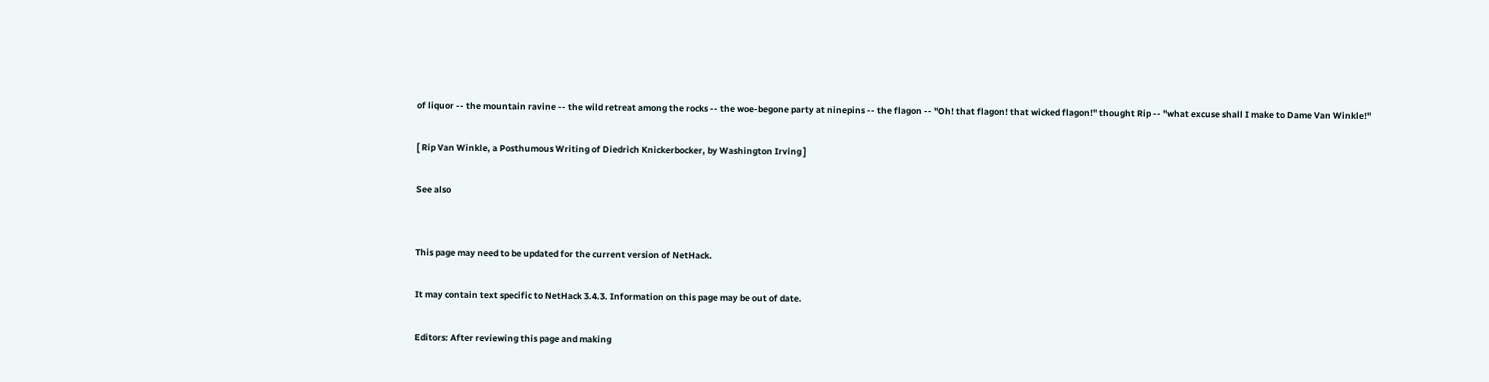of liquor -- the mountain ravine -- the wild retreat among the rocks -- the woe-begone party at ninepins -- the flagon -- "Oh! that flagon! that wicked flagon!" thought Rip -- "what excuse shall I make to Dame Van Winkle!"

[ Rip Van Winkle, a Posthumous Writing of Diedrich Knickerbocker, by Washington Irving ]

See also


This page may need to be updated for the current version of NetHack.

It may contain text specific to NetHack 3.4.3. Information on this page may be out of date.

Editors: After reviewing this page and making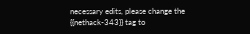necessary edits, please change the {{nethack-343}} tag to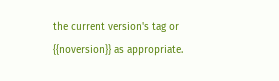the current version's tag or {{noversion}} as appropriate.